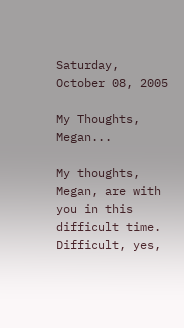Saturday, October 08, 2005

My Thoughts, Megan...

My thoughts, Megan, are with you in this difficult time. Difficult, yes,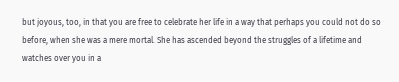but joyous, too, in that you are free to celebrate her life in a way that perhaps you could not do so before, when she was a mere mortal. She has ascended beyond the struggles of a lifetime and watches over you in a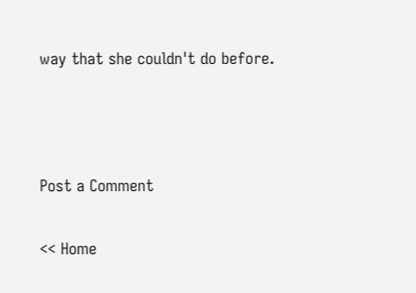way that she couldn't do before.



Post a Comment

<< Home